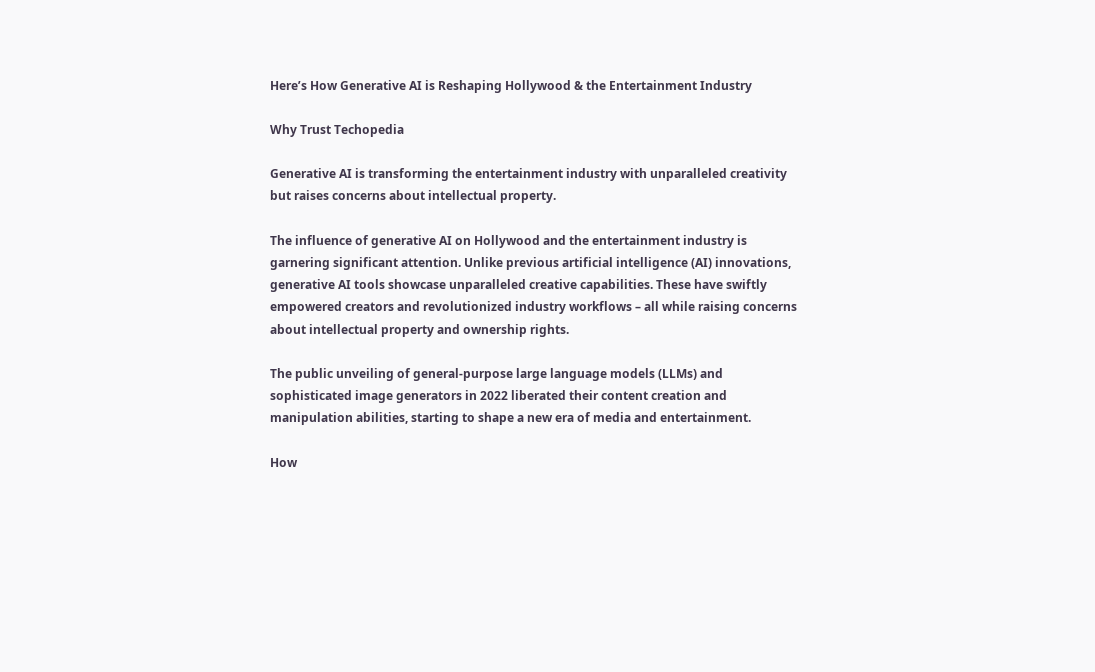Here’s How Generative AI is Reshaping Hollywood & the Entertainment Industry

Why Trust Techopedia

Generative AI is transforming the entertainment industry with unparalleled creativity but raises concerns about intellectual property.

The influence of generative AI on Hollywood and the entertainment industry is garnering significant attention. Unlike previous artificial intelligence (AI) innovations, generative AI tools showcase unparalleled creative capabilities. These have swiftly empowered creators and revolutionized industry workflows – all while raising concerns about intellectual property and ownership rights.

The public unveiling of general-purpose large language models (LLMs) and sophisticated image generators in 2022 liberated their content creation and manipulation abilities, starting to shape a new era of media and entertainment.

How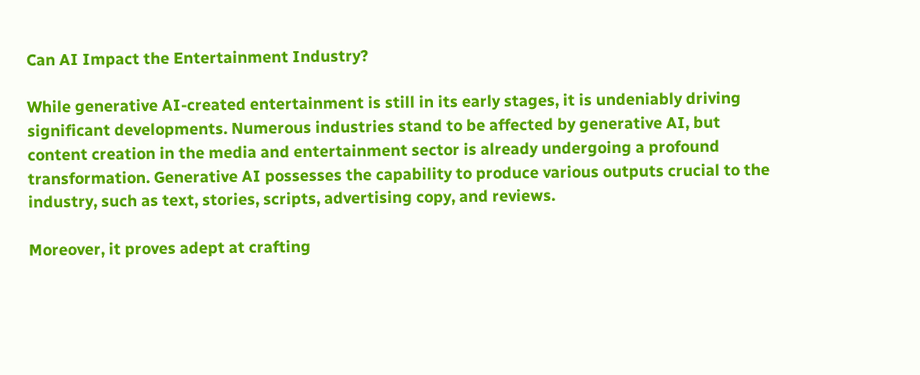Can AI Impact the Entertainment Industry?

While generative AI-created entertainment is still in its early stages, it is undeniably driving significant developments. Numerous industries stand to be affected by generative AI, but content creation in the media and entertainment sector is already undergoing a profound transformation. Generative AI possesses the capability to produce various outputs crucial to the industry, such as text, stories, scripts, advertising copy, and reviews.

Moreover, it proves adept at crafting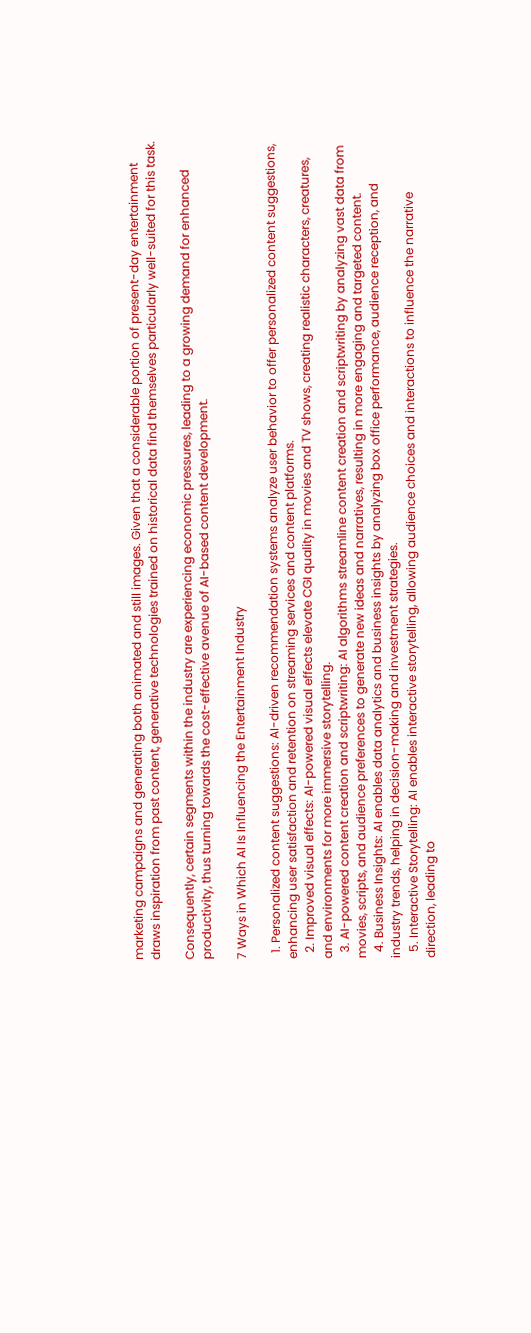marketing campaigns and generating both animated and still images. Given that a considerable portion of present-day entertainment draws inspiration from past content, generative technologies trained on historical data find themselves particularly well-suited for this task.

Consequently, certain segments within the industry are experiencing economic pressures, leading to a growing demand for enhanced productivity, thus turning towards the cost-effective avenue of AI-based content development.

7 Ways in Which AI Is Influencing the Entertainment Industry

  1. Personalized content suggestions: AI-driven recommendation systems analyze user behavior to offer personalized content suggestions, enhancing user satisfaction and retention on streaming services and content platforms.
  2. Improved visual effects: AI-powered visual effects elevate CGI quality in movies and TV shows, creating realistic characters, creatures, and environments for more immersive storytelling.
  3. AI-powered content creation and scriptwriting: AI algorithms streamline content creation and scriptwriting by analyzing vast data from movies, scripts, and audience preferences to generate new ideas and narratives, resulting in more engaging and targeted content.
  4. Business Insights: AI enables data analytics and business insights by analyzing box office performance, audience reception, and industry trends, helping in decision-making and investment strategies.
  5. Interactive Storytelling: AI enables interactive storytelling, allowing audience choices and interactions to influence the narrative direction, leading to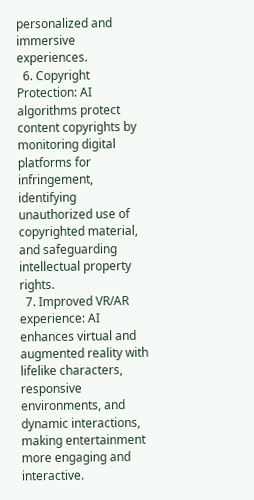personalized and immersive experiences.
  6. Copyright Protection: AI algorithms protect content copyrights by monitoring digital platforms for infringement, identifying unauthorized use of copyrighted material, and safeguarding intellectual property rights.
  7. Improved VR/AR experience: AI enhances virtual and augmented reality with lifelike characters, responsive environments, and dynamic interactions, making entertainment more engaging and interactive.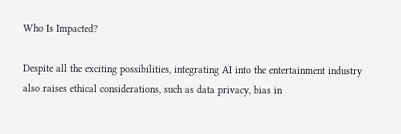Who Is Impacted?

Despite all the exciting possibilities, integrating AI into the entertainment industry also raises ethical considerations, such as data privacy, bias in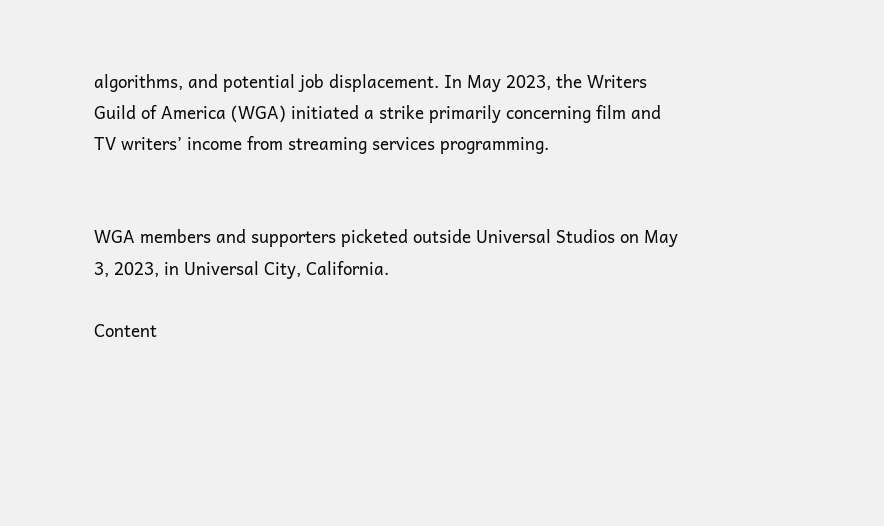algorithms, and potential job displacement. In May 2023, the Writers Guild of America (WGA) initiated a strike primarily concerning film and TV writers’ income from streaming services programming.


WGA members and supporters picketed outside Universal Studios on May 3, 2023, in Universal City, California.

Content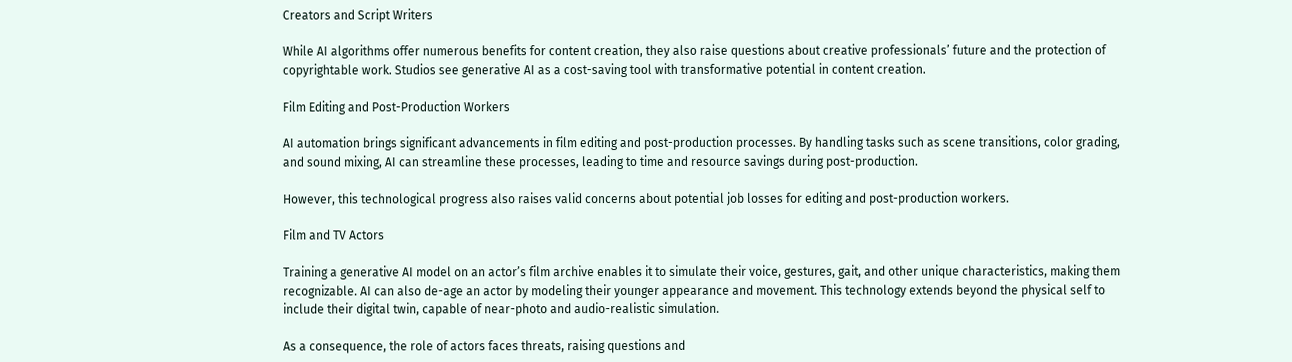Creators and Script Writers

While AI algorithms offer numerous benefits for content creation, they also raise questions about creative professionals’ future and the protection of copyrightable work. Studios see generative AI as a cost-saving tool with transformative potential in content creation.

Film Editing and Post-Production Workers

AI automation brings significant advancements in film editing and post-production processes. By handling tasks such as scene transitions, color grading, and sound mixing, AI can streamline these processes, leading to time and resource savings during post-production.

However, this technological progress also raises valid concerns about potential job losses for editing and post-production workers.

Film and TV Actors

Training a generative AI model on an actor’s film archive enables it to simulate their voice, gestures, gait, and other unique characteristics, making them recognizable. AI can also de-age an actor by modeling their younger appearance and movement. This technology extends beyond the physical self to include their digital twin, capable of near-photo and audio-realistic simulation.

As a consequence, the role of actors faces threats, raising questions and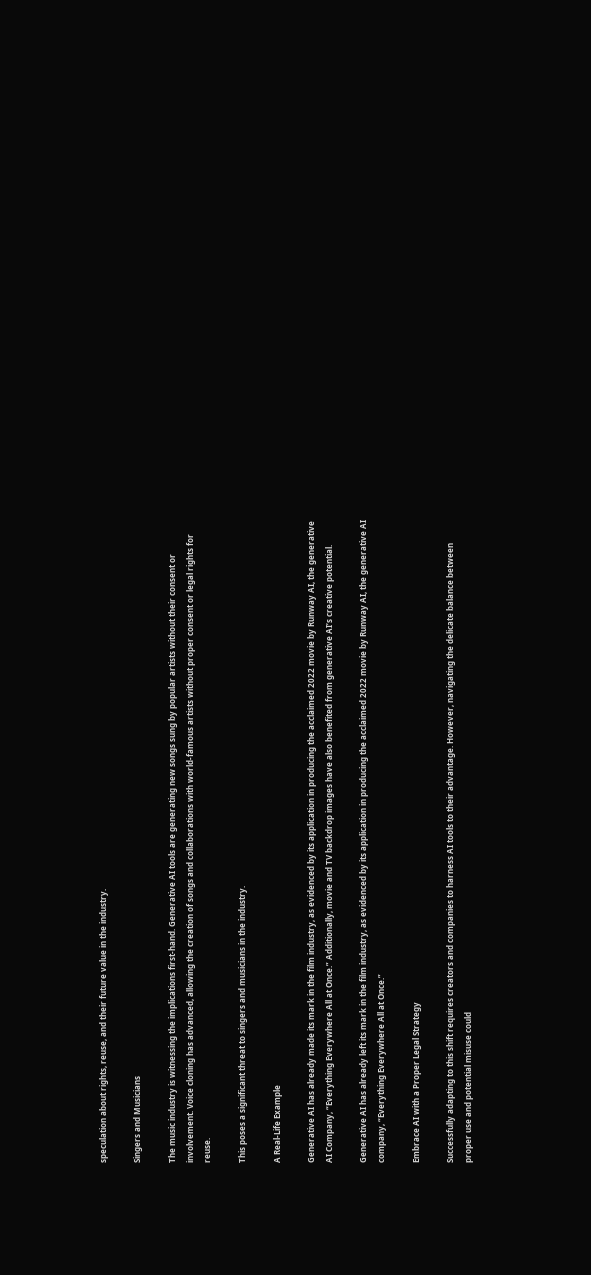speculation about rights, reuse, and their future value in the industry.

Singers and Musicians

The music industry is witnessing the implications first-hand. Generative AI tools are generating new songs sung by popular artists without their consent or involvement. Voice cloning has advanced, allowing the creation of songs and collaborations with world-famous artists without proper consent or legal rights for reuse.

This poses a significant threat to singers and musicians in the industry.

A Real-Life Example

Generative AI has already made its mark in the film industry, as evidenced by its application in producing the acclaimed 2022 movie by Runway AI, the generative AI Company, “Everything Everywhere All at Once.” Additionally, movie and TV backdrop images have also benefited from generative AI’s creative potential.

Generative AI has already left its mark in the film industry, as evidenced by its application in producing the acclaimed 2022 movie by Runway AI, the generative AI company, “Everything Everywhere All at Once.”

Embrace AI with a Proper Legal Strategy

Successfully adapting to this shift requires creators and companies to harness AI tools to their advantage. However, navigating the delicate balance between proper use and potential misuse could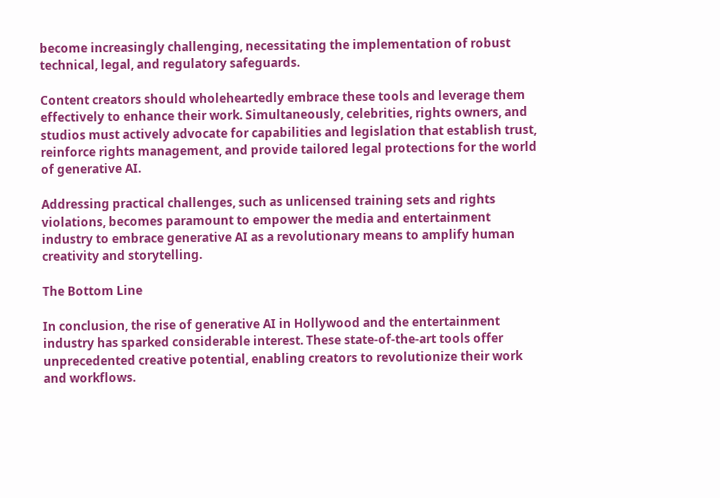become increasingly challenging, necessitating the implementation of robust technical, legal, and regulatory safeguards.

Content creators should wholeheartedly embrace these tools and leverage them effectively to enhance their work. Simultaneously, celebrities, rights owners, and studios must actively advocate for capabilities and legislation that establish trust, reinforce rights management, and provide tailored legal protections for the world of generative AI.

Addressing practical challenges, such as unlicensed training sets and rights violations, becomes paramount to empower the media and entertainment industry to embrace generative AI as a revolutionary means to amplify human creativity and storytelling.

The Bottom Line

In conclusion, the rise of generative AI in Hollywood and the entertainment industry has sparked considerable interest. These state-of-the-art tools offer unprecedented creative potential, enabling creators to revolutionize their work and workflows.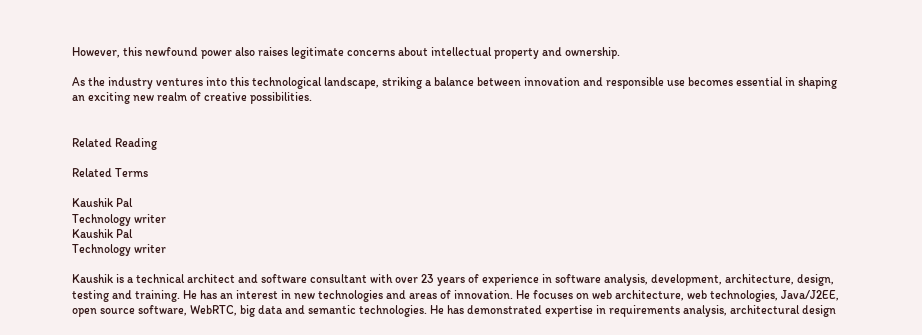However, this newfound power also raises legitimate concerns about intellectual property and ownership.

As the industry ventures into this technological landscape, striking a balance between innovation and responsible use becomes essential in shaping an exciting new realm of creative possibilities.


Related Reading

Related Terms

Kaushik Pal
Technology writer
Kaushik Pal
Technology writer

Kaushik is a technical architect and software consultant with over 23 years of experience in software analysis, development, architecture, design, testing and training. He has an interest in new technologies and areas of innovation. He focuses on web architecture, web technologies, Java/J2EE, open source software, WebRTC, big data and semantic technologies. He has demonstrated expertise in requirements analysis, architectural design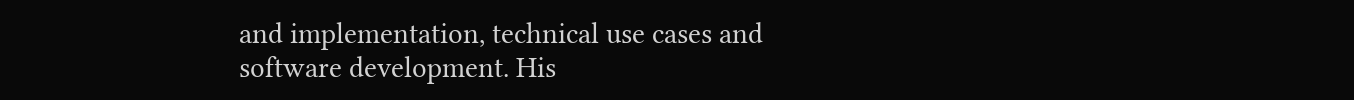and implementation, technical use cases and software development. His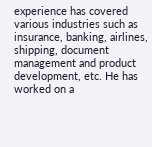experience has covered various industries such as insurance, banking, airlines, shipping, document management and product development, etc. He has worked on a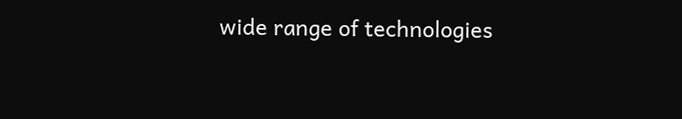wide range of technologies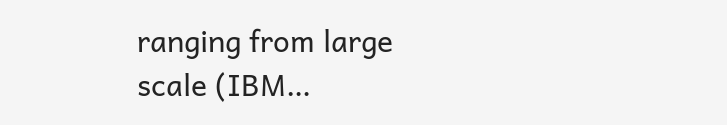ranging from large scale (IBM…